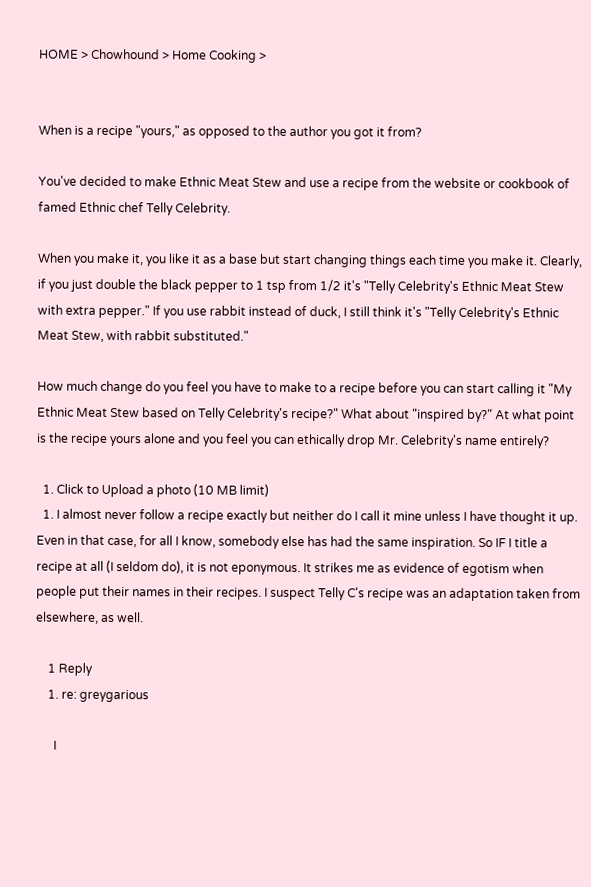HOME > Chowhound > Home Cooking >


When is a recipe "yours," as opposed to the author you got it from?

You've decided to make Ethnic Meat Stew and use a recipe from the website or cookbook of famed Ethnic chef Telly Celebrity.

When you make it, you like it as a base but start changing things each time you make it. Clearly, if you just double the black pepper to 1 tsp from 1/2 it's "Telly Celebrity's Ethnic Meat Stew with extra pepper." If you use rabbit instead of duck, I still think it's "Telly Celebrity's Ethnic Meat Stew, with rabbit substituted."

How much change do you feel you have to make to a recipe before you can start calling it "My Ethnic Meat Stew based on Telly Celebrity's recipe?" What about "inspired by?" At what point is the recipe yours alone and you feel you can ethically drop Mr. Celebrity's name entirely?

  1. Click to Upload a photo (10 MB limit)
  1. I almost never follow a recipe exactly but neither do I call it mine unless I have thought it up. Even in that case, for all I know, somebody else has had the same inspiration. So IF I title a recipe at all (I seldom do), it is not eponymous. It strikes me as evidence of egotism when people put their names in their recipes. I suspect Telly C's recipe was an adaptation taken from elsewhere, as well.

    1 Reply
    1. re: greygarious

      I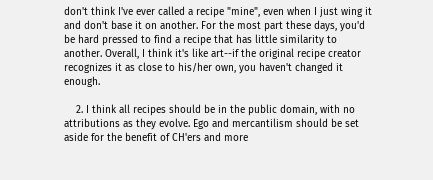don't think I've ever called a recipe "mine", even when I just wing it and don't base it on another. For the most part these days, you'd be hard pressed to find a recipe that has little similarity to another. Overall, I think it's like art--if the original recipe creator recognizes it as close to his/her own, you haven't changed it enough.

    2. I think all recipes should be in the public domain, with no attributions as they evolve. Ego and mercantilism should be set aside for the benefit of CH'ers and more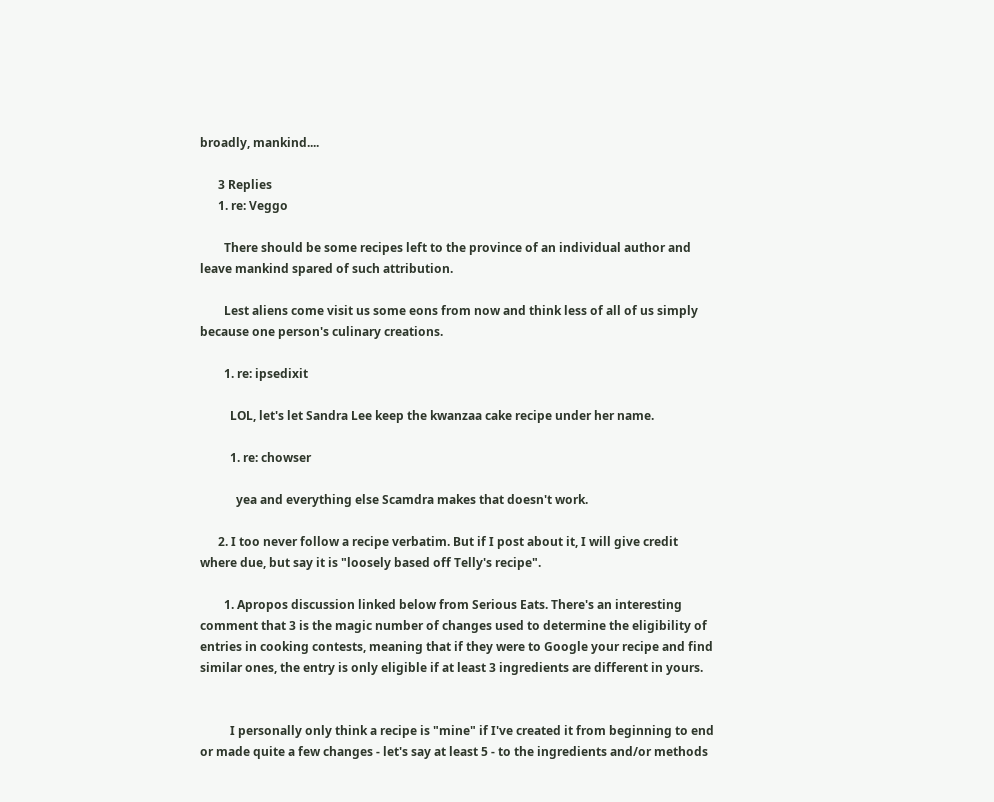broadly, mankind....

      3 Replies
      1. re: Veggo

        There should be some recipes left to the province of an individual author and leave mankind spared of such attribution.

        Lest aliens come visit us some eons from now and think less of all of us simply because one person's culinary creations.

        1. re: ipsedixit

          LOL, let's let Sandra Lee keep the kwanzaa cake recipe under her name.

          1. re: chowser

            yea and everything else Scamdra makes that doesn't work.

      2. I too never follow a recipe verbatim. But if I post about it, I will give credit where due, but say it is "loosely based off Telly's recipe".

        1. Apropos discussion linked below from Serious Eats. There's an interesting comment that 3 is the magic number of changes used to determine the eligibility of entries in cooking contests, meaning that if they were to Google your recipe and find similar ones, the entry is only eligible if at least 3 ingredients are different in yours.


          I personally only think a recipe is "mine" if I've created it from beginning to end or made quite a few changes - let's say at least 5 - to the ingredients and/or methods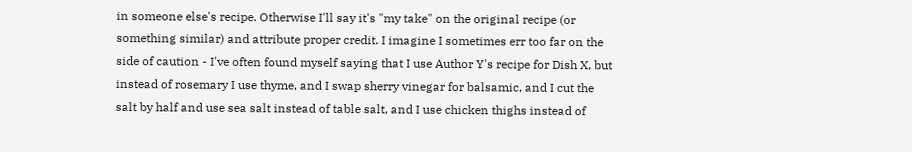in someone else's recipe. Otherwise I'll say it's "my take" on the original recipe (or something similar) and attribute proper credit. I imagine I sometimes err too far on the side of caution - I've often found myself saying that I use Author Y's recipe for Dish X, but instead of rosemary I use thyme, and I swap sherry vinegar for balsamic, and I cut the salt by half and use sea salt instead of table salt, and I use chicken thighs instead of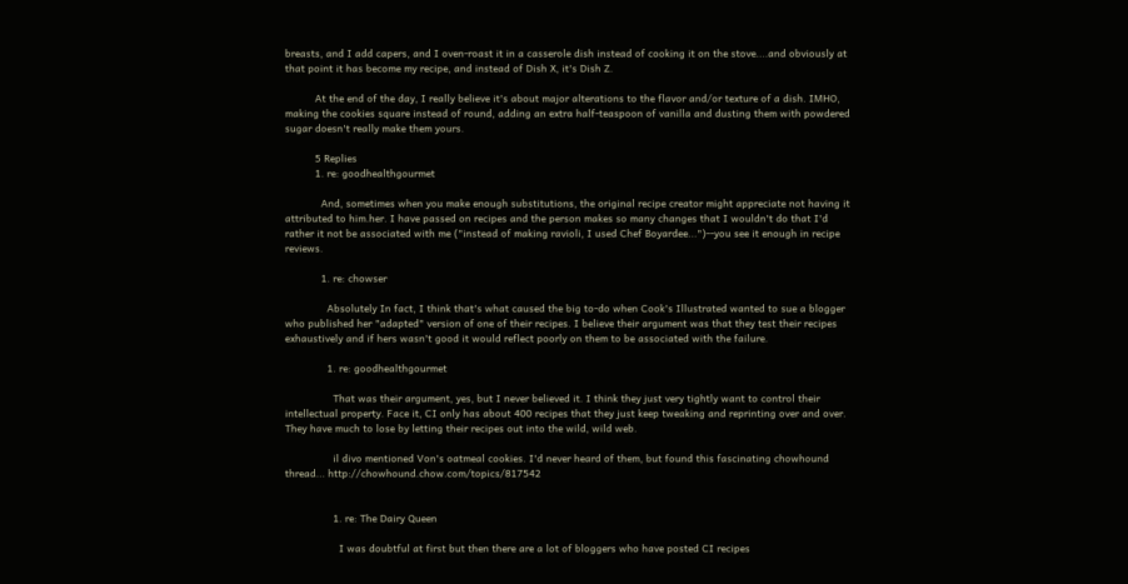breasts, and I add capers, and I oven-roast it in a casserole dish instead of cooking it on the stove....and obviously at that point it has become my recipe, and instead of Dish X, it's Dish Z.

          At the end of the day, I really believe it's about major alterations to the flavor and/or texture of a dish. IMHO, making the cookies square instead of round, adding an extra half-teaspoon of vanilla and dusting them with powdered sugar doesn't really make them yours.

          5 Replies
          1. re: goodhealthgourmet

            And, sometimes when you make enough substitutions, the original recipe creator might appreciate not having it attributed to him.her. I have passed on recipes and the person makes so many changes that I wouldn't do that I'd rather it not be associated with me ("instead of making ravioli, I used Chef Boyardee...")--you see it enough in recipe reviews.

            1. re: chowser

              Absolutely In fact, I think that's what caused the big to-do when Cook's Illustrated wanted to sue a blogger who published her "adapted" version of one of their recipes. I believe their argument was that they test their recipes exhaustively and if hers wasn't good it would reflect poorly on them to be associated with the failure.

              1. re: goodhealthgourmet

                That was their argument, yes, but I never believed it. I think they just very tightly want to control their intellectual property. Face it, CI only has about 400 recipes that they just keep tweaking and reprinting over and over. They have much to lose by letting their recipes out into the wild, wild web.

                il divo mentioned Von's oatmeal cookies. I'd never heard of them, but found this fascinating chowhound thread... http://chowhound.chow.com/topics/817542


                1. re: The Dairy Queen

                  I was doubtful at first but then there are a lot of bloggers who have posted CI recipes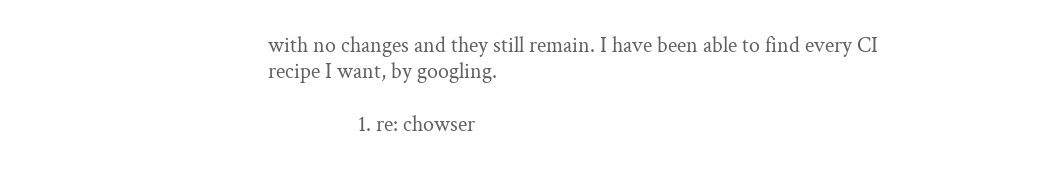with no changes and they still remain. I have been able to find every CI recipe I want, by googling.

                  1. re: chowser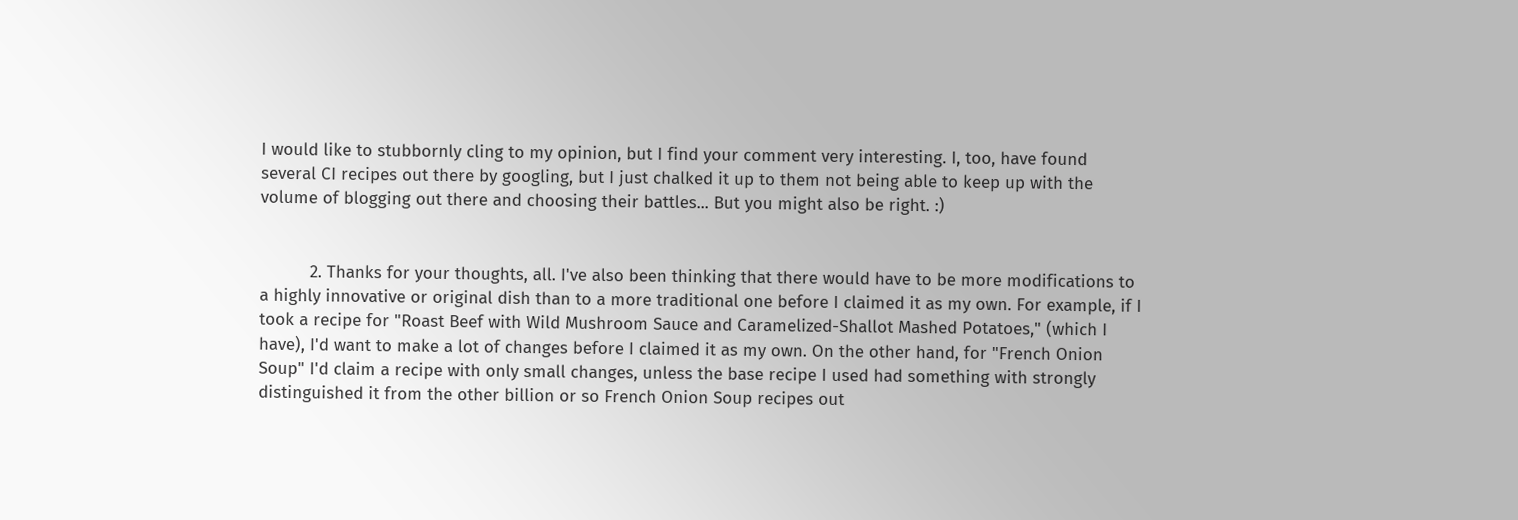I would like to stubbornly cling to my opinion, but I find your comment very interesting. I, too, have found several CI recipes out there by googling, but I just chalked it up to them not being able to keep up with the volume of blogging out there and choosing their battles... But you might also be right. :)


          2. Thanks for your thoughts, all. I've also been thinking that there would have to be more modifications to a highly innovative or original dish than to a more traditional one before I claimed it as my own. For example, if I took a recipe for "Roast Beef with Wild Mushroom Sauce and Caramelized-Shallot Mashed Potatoes," (which I have), I'd want to make a lot of changes before I claimed it as my own. On the other hand, for "French Onion Soup" I'd claim a recipe with only small changes, unless the base recipe I used had something with strongly distinguished it from the other billion or so French Onion Soup recipes out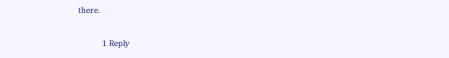there.

            1 Reply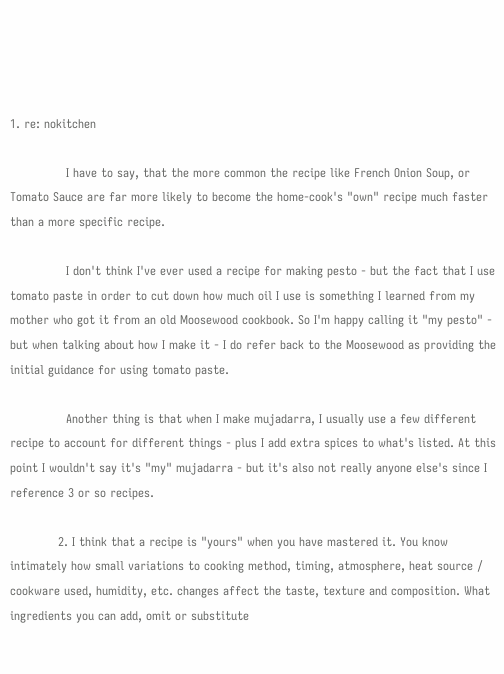1. re: nokitchen

              I have to say, that the more common the recipe like French Onion Soup, or Tomato Sauce are far more likely to become the home-cook's "own" recipe much faster than a more specific recipe.

              I don't think I've ever used a recipe for making pesto - but the fact that I use tomato paste in order to cut down how much oil I use is something I learned from my mother who got it from an old Moosewood cookbook. So I'm happy calling it "my pesto" - but when talking about how I make it - I do refer back to the Moosewood as providing the initial guidance for using tomato paste.

              Another thing is that when I make mujadarra, I usually use a few different recipe to account for different things - plus I add extra spices to what's listed. At this point I wouldn't say it's "my" mujadarra - but it's also not really anyone else's since I reference 3 or so recipes.

            2. I think that a recipe is "yours" when you have mastered it. You know intimately how small variations to cooking method, timing, atmosphere, heat source / cookware used, humidity, etc. changes affect the taste, texture and composition. What ingredients you can add, omit or substitute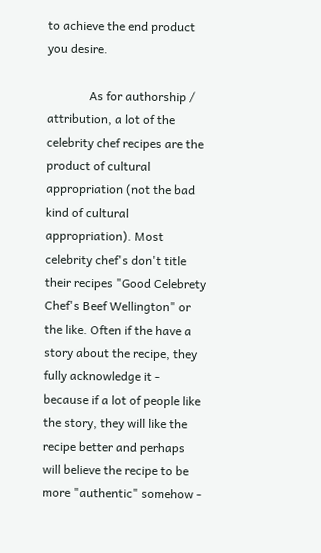to achieve the end product you desire.

              As for authorship / attribution, a lot of the celebrity chef recipes are the product of cultural appropriation (not the bad kind of cultural appropriation). Most celebrity chef's don't title their recipes "Good Celebrety Chef's Beef Wellington" or the like. Often if the have a story about the recipe, they fully acknowledge it - because if a lot of people like the story, they will like the recipe better and perhaps will believe the recipe to be more "authentic" somehow -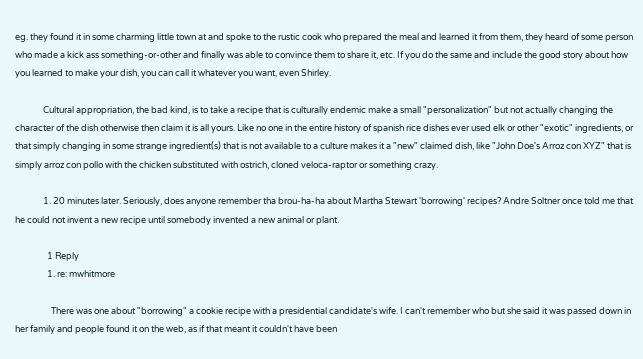eg. they found it in some charming little town at and spoke to the rustic cook who prepared the meal and learned it from them, they heard of some person who made a kick ass something-or-other and finally was able to convince them to share it, etc. If you do the same and include the good story about how you learned to make your dish, you can call it whatever you want, even Shirley.

              Cultural appropriation, the bad kind, is to take a recipe that is culturally endemic make a small "personalization" but not actually changing the character of the dish otherwise then claim it is all yours. Like no one in the entire history of spanish rice dishes ever used elk or other "exotic" ingredients, or that simply changing in some strange ingredient(s) that is not available to a culture makes it a "new" claimed dish, like "John Doe's Arroz con XYZ" that is simply arroz con pollo with the chicken substituted with ostrich, cloned veloca-raptor or something crazy.

              1. 20 minutes later. Seriously, does anyone remember tha brou-ha-ha about Martha Stewart 'borrowing' recipes? Andre Soltner once told me that he could not invent a new recipe until somebody invented a new animal or plant.

                1 Reply
                1. re: mwhitmore

                  There was one about "borrowing" a cookie recipe with a presidential candidate's wife. I can't remember who but she said it was passed down in her family and people found it on the web, as if that meant it couldn't have been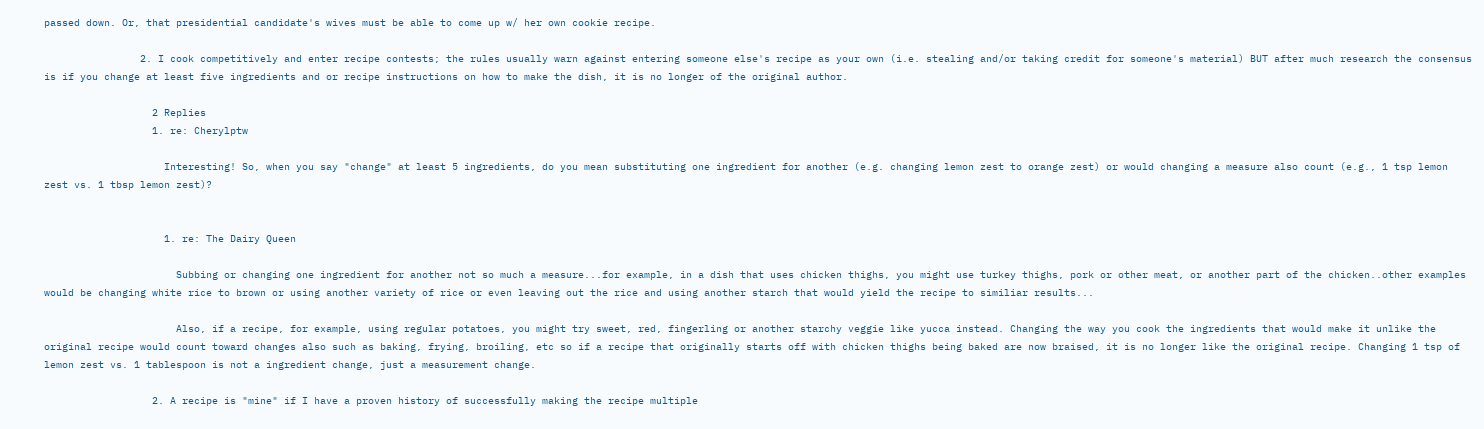passed down. Or, that presidential candidate's wives must be able to come up w/ her own cookie recipe.

                2. I cook competitively and enter recipe contests; the rules usually warn against entering someone else's recipe as your own (i.e. stealing and/or taking credit for someone's material) BUT after much research the consensus is if you change at least five ingredients and or recipe instructions on how to make the dish, it is no longer of the original author.

                  2 Replies
                  1. re: Cherylptw

                    Interesting! So, when you say "change" at least 5 ingredients, do you mean substituting one ingredient for another (e.g. changing lemon zest to orange zest) or would changing a measure also count (e.g., 1 tsp lemon zest vs. 1 tbsp lemon zest)?


                    1. re: The Dairy Queen

                      Subbing or changing one ingredient for another not so much a measure...for example, in a dish that uses chicken thighs, you might use turkey thighs, pork or other meat, or another part of the chicken..other examples would be changing white rice to brown or using another variety of rice or even leaving out the rice and using another starch that would yield the recipe to similiar results...

                      Also, if a recipe, for example, using regular potatoes, you might try sweet, red, fingerling or another starchy veggie like yucca instead. Changing the way you cook the ingredients that would make it unlike the original recipe would count toward changes also such as baking, frying, broiling, etc so if a recipe that originally starts off with chicken thighs being baked are now braised, it is no longer like the original recipe. Changing 1 tsp of lemon zest vs. 1 tablespoon is not a ingredient change, just a measurement change.

                  2. A recipe is "mine" if I have a proven history of successfully making the recipe multiple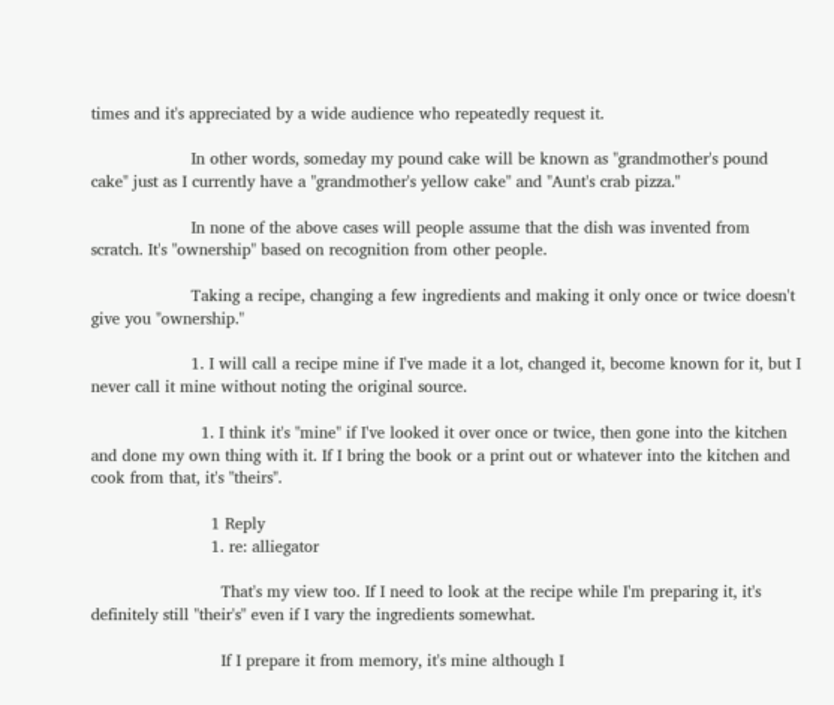times and it's appreciated by a wide audience who repeatedly request it.

                    In other words, someday my pound cake will be known as "grandmother's pound cake" just as I currently have a "grandmother's yellow cake" and "Aunt's crab pizza."

                    In none of the above cases will people assume that the dish was invented from scratch. It's "ownership" based on recognition from other people.

                    Taking a recipe, changing a few ingredients and making it only once or twice doesn't give you "ownership."

                    1. I will call a recipe mine if I've made it a lot, changed it, become known for it, but I never call it mine without noting the original source.

                      1. I think it's "mine" if I've looked it over once or twice, then gone into the kitchen and done my own thing with it. If I bring the book or a print out or whatever into the kitchen and cook from that, it's "theirs".

                        1 Reply
                        1. re: alliegator

                          That's my view too. If I need to look at the recipe while I'm preparing it, it's definitely still "their's" even if I vary the ingredients somewhat.

                          If I prepare it from memory, it's mine although I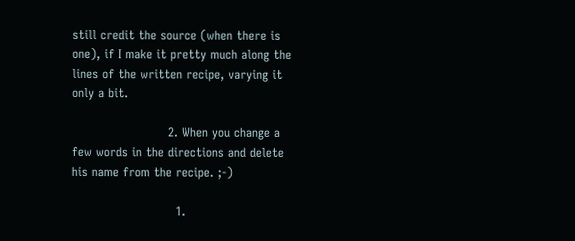still credit the source (when there is one), if I make it pretty much along the lines of the written recipe, varying it only a bit.

                        2. When you change a few words in the directions and delete his name from the recipe. ;-)

                          1.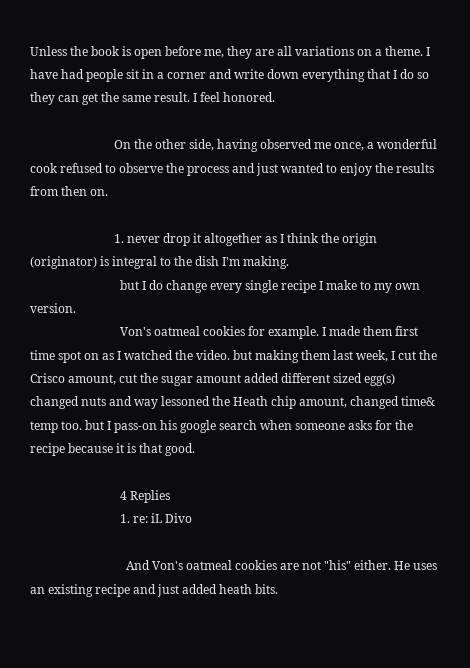Unless the book is open before me, they are all variations on a theme. I have had people sit in a corner and write down everything that I do so they can get the same result. I feel honored.

                            On the other side, having observed me once, a wonderful cook refused to observe the process and just wanted to enjoy the results from then on.

                            1. never drop it altogether as I think the origin (originator) is integral to the dish I'm making.
                              but I do change every single recipe I make to my own version.
                              Von's oatmeal cookies for example. I made them first time spot on as I watched the video. but making them last week, I cut the Crisco amount, cut the sugar amount added different sized egg(s) changed nuts and way lessoned the Heath chip amount, changed time& temp too. but I pass-on his google search when someone asks for the recipe because it is that good.

                              4 Replies
                              1. re: iL Divo

                                And Von's oatmeal cookies are not "his" either. He uses an existing recipe and just added heath bits.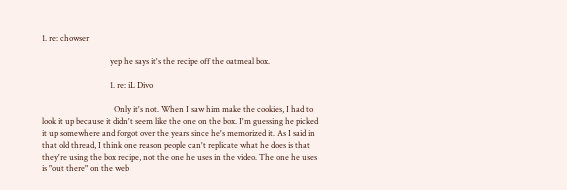1. re: chowser

                                  yep he says it's the recipe off the oatmeal box.

                                  1. re: iL Divo

                                    Only it's not. When I saw him make the cookies, I had to look it up because it didn't seem like the one on the box. I'm guessing he picked it up somewhere and forgot over the years since he's memorized it. As I said in that old thread, I think one reason people can't replicate what he does is that they're using the box recipe, not the one he uses in the video. The one he uses is "out there" on the web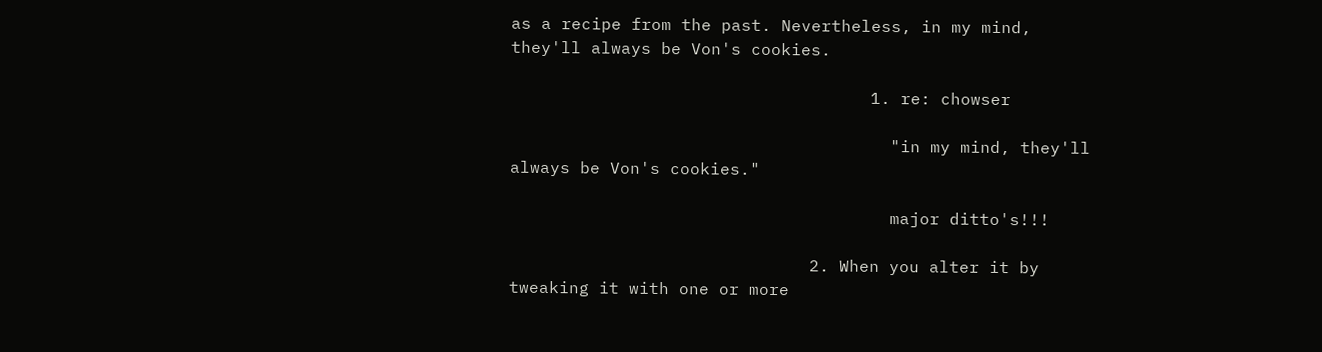as a recipe from the past. Nevertheless, in my mind, they'll always be Von's cookies.

                                    1. re: chowser

                                      "in my mind, they'll always be Von's cookies."

                                      major ditto's!!!

                              2. When you alter it by tweaking it with one or more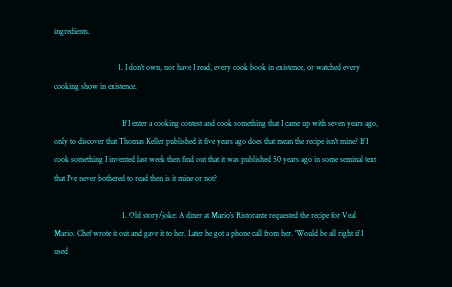ingredients.

                                1. I don't own, nor have I read, every cook book in existence, or watched every cooking show in existence.

                                  If I enter a cooking contest and cook something that I came up with seven years ago, only to discover that Thomas Keller published it five years ago does that mean the recipe isn't mine? If I cook something I invented last week then find out that it was published 50 years ago in some seminal text that I've never bothered to read then is it mine or not?

                                  1. Old story/joke: A diner at Mario's Ristorante requested the recipe for Veal Mario. Chef wrote it out and gave it to her. Later he got a phone call from her. 'Would be all right if I used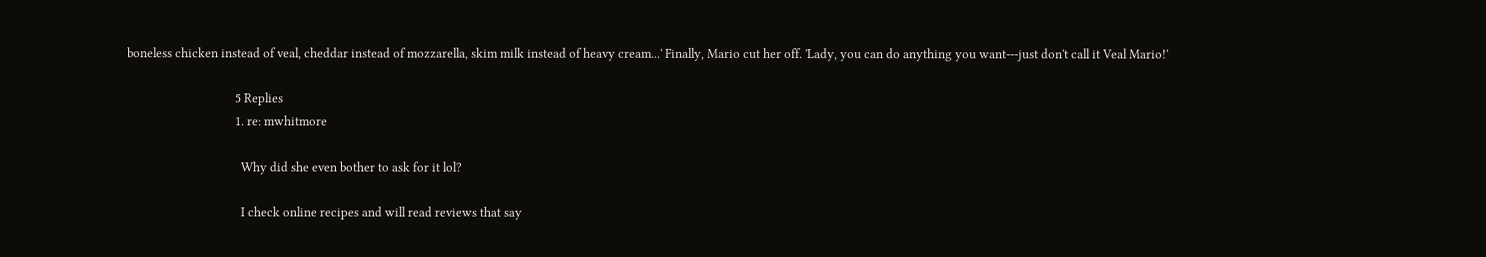boneless chicken instead of veal, cheddar instead of mozzarella, skim milk instead of heavy cream...' Finally, Mario cut her off. 'Lady, you can do anything you want---just don't call it Veal Mario!'

                                    5 Replies
                                    1. re: mwhitmore

                                      Why did she even bother to ask for it lol?

                                      I check online recipes and will read reviews that say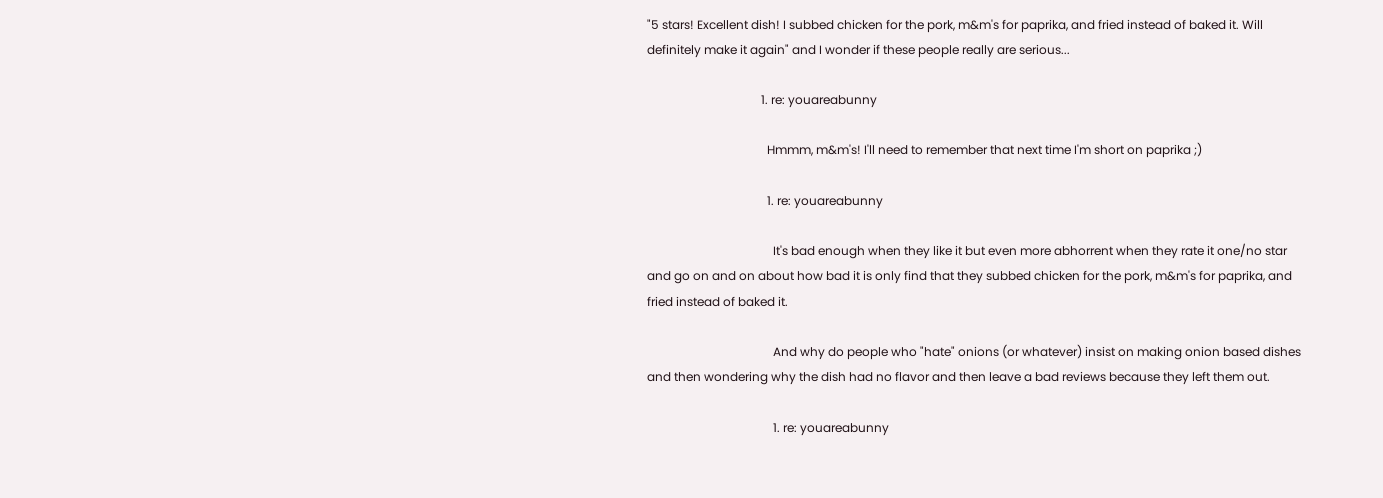"5 stars! Excellent dish! I subbed chicken for the pork, m&m's for paprika, and fried instead of baked it. Will definitely make it again" and I wonder if these people really are serious...

                                      1. re: youareabunny

                                        Hmmm, m&m's! I'll need to remember that next time I'm short on paprika ;)

                                        1. re: youareabunny

                                          It's bad enough when they like it but even more abhorrent when they rate it one/no star and go on and on about how bad it is only find that they subbed chicken for the pork, m&m's for paprika, and fried instead of baked it.

                                          And why do people who "hate" onions (or whatever) insist on making onion based dishes and then wondering why the dish had no flavor and then leave a bad reviews because they left them out.

                                          1. re: youareabunny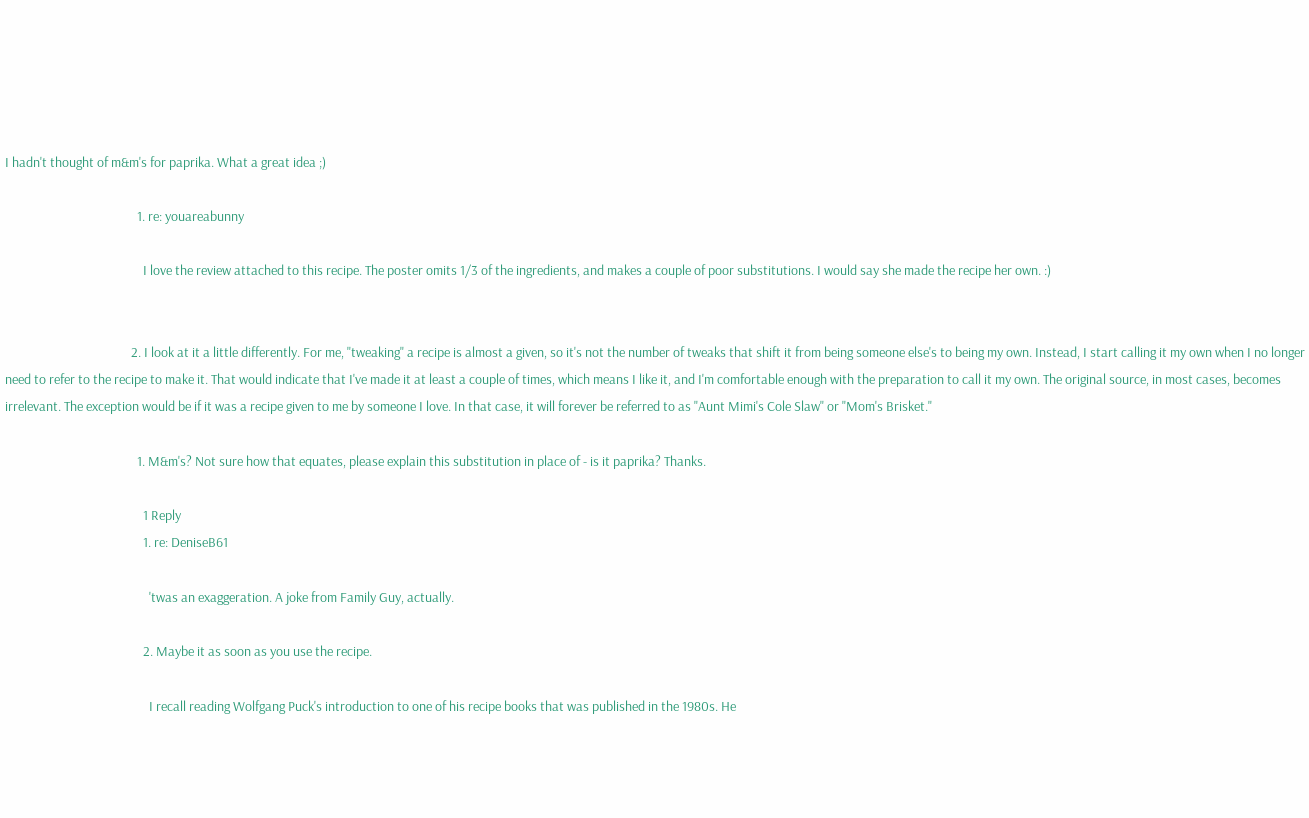I hadn't thought of m&m's for paprika. What a great idea ;)

                                            1. re: youareabunny

                                              I love the review attached to this recipe. The poster omits 1/3 of the ingredients, and makes a couple of poor substitutions. I would say she made the recipe her own. :)


                                          2. I look at it a little differently. For me, "tweaking" a recipe is almost a given, so it's not the number of tweaks that shift it from being someone else's to being my own. Instead, I start calling it my own when I no longer need to refer to the recipe to make it. That would indicate that I've made it at least a couple of times, which means I like it, and I'm comfortable enough with the preparation to call it my own. The original source, in most cases, becomes irrelevant. The exception would be if it was a recipe given to me by someone I love. In that case, it will forever be referred to as "Aunt Mimi's Cole Slaw" or "Mom's Brisket."

                                            1. M&m's? Not sure how that equates, please explain this substitution in place of - is it paprika? Thanks.

                                              1 Reply
                                              1. re: DeniseB61

                                                'twas an exaggeration. A joke from Family Guy, actually.

                                              2. Maybe it as soon as you use the recipe.

                                                I recall reading Wolfgang Puck's introduction to one of his recipe books that was published in the 1980s. He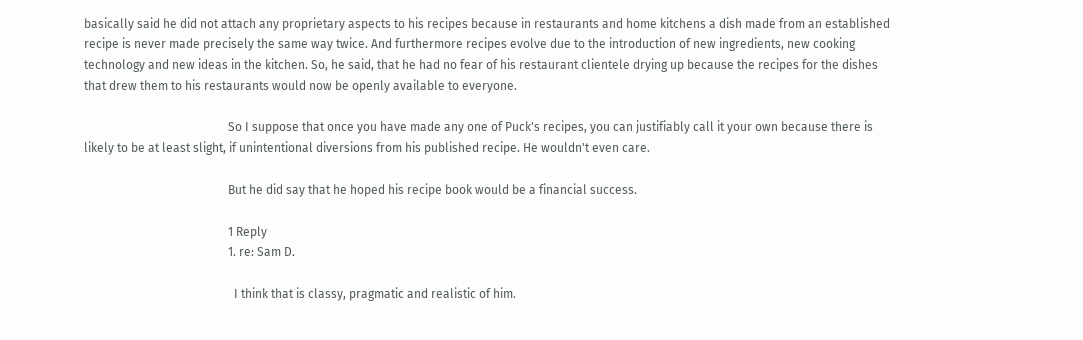basically said he did not attach any proprietary aspects to his recipes because in restaurants and home kitchens a dish made from an established recipe is never made precisely the same way twice. And furthermore recipes evolve due to the introduction of new ingredients, new cooking technology and new ideas in the kitchen. So, he said, that he had no fear of his restaurant clientele drying up because the recipes for the dishes that drew them to his restaurants would now be openly available to everyone.

                                                So I suppose that once you have made any one of Puck's recipes, you can justifiably call it your own because there is likely to be at least slight, if unintentional diversions from his published recipe. He wouldn't even care.

                                                But he did say that he hoped his recipe book would be a financial success.

                                                1 Reply
                                                1. re: Sam D.

                                                  I think that is classy, pragmatic and realistic of him.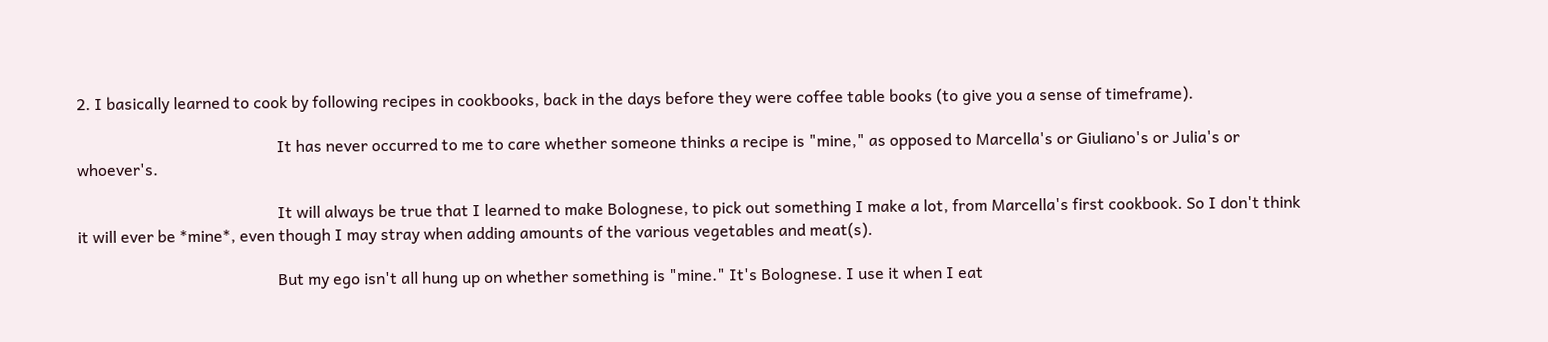2. I basically learned to cook by following recipes in cookbooks, back in the days before they were coffee table books (to give you a sense of timeframe).

                                                  It has never occurred to me to care whether someone thinks a recipe is "mine," as opposed to Marcella's or Giuliano's or Julia's or whoever's.

                                                  It will always be true that I learned to make Bolognese, to pick out something I make a lot, from Marcella's first cookbook. So I don't think it will ever be *mine*, even though I may stray when adding amounts of the various vegetables and meat(s).

                                                  But my ego isn't all hung up on whether something is "mine." It's Bolognese. I use it when I eat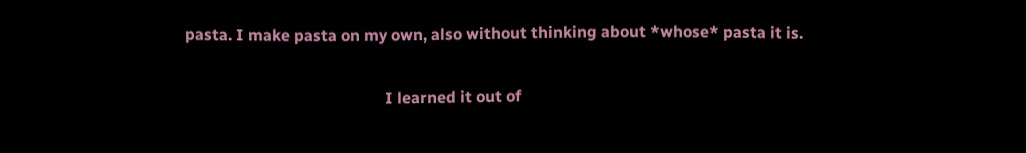pasta. I make pasta on my own, also without thinking about *whose* pasta it is.

                                                  I learned it out of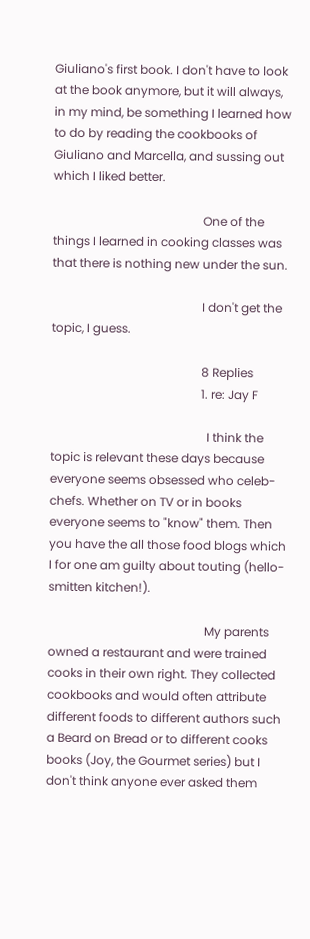Giuliano's first book. I don't have to look at the book anymore, but it will always, in my mind, be something I learned how to do by reading the cookbooks of Giuliano and Marcella, and sussing out which I liked better.

                                                  One of the things I learned in cooking classes was that there is nothing new under the sun.

                                                  I don't get the topic, I guess.

                                                  8 Replies
                                                  1. re: Jay F

                                                    I think the topic is relevant these days because everyone seems obsessed who celeb-chefs. Whether on TV or in books everyone seems to "know" them. Then you have the all those food blogs which I for one am guilty about touting (hello-smitten kitchen!).

                                                    My parents owned a restaurant and were trained cooks in their own right. They collected cookbooks and would often attribute different foods to different authors such a Beard on Bread or to different cooks books (Joy, the Gourmet series) but I don't think anyone ever asked them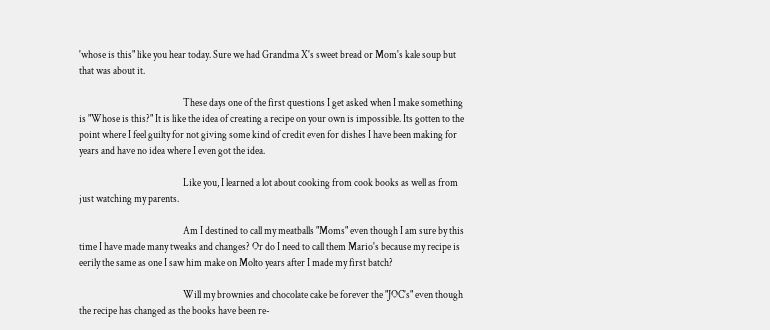'whose is this" like you hear today. Sure we had Grandma X's sweet bread or Mom's kale soup but that was about it.

                                                    These days one of the first questions I get asked when I make something is "Whose is this?" It is like the idea of creating a recipe on your own is impossible. Its gotten to the point where I feel guilty for not giving some kind of credit even for dishes I have been making for years and have no idea where I even got the idea.

                                                    Like you, I learned a lot about cooking from cook books as well as from just watching my parents.

                                                    Am I destined to call my meatballs "Moms" even though I am sure by this time I have made many tweaks and changes? Or do I need to call them Mario's because my recipe is eerily the same as one I saw him make on Molto years after I made my first batch?

                                                    Will my brownies and chocolate cake be forever the "JOC's" even though the recipe has changed as the books have been re-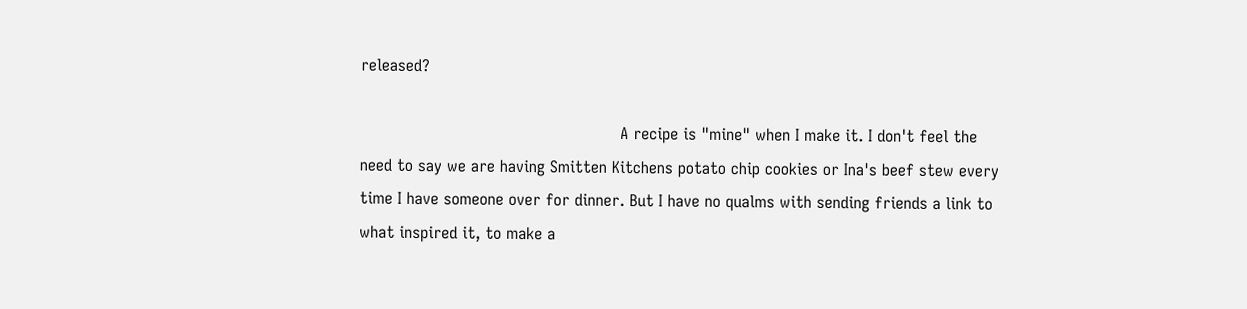released?

                                                    A recipe is "mine" when I make it. I don't feel the need to say we are having Smitten Kitchens potato chip cookies or Ina's beef stew every time I have someone over for dinner. But I have no qualms with sending friends a link to what inspired it, to make a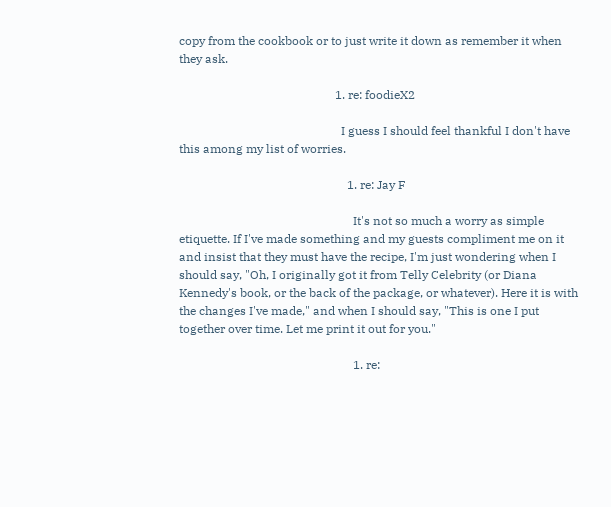copy from the cookbook or to just write it down as remember it when they ask.

                                                    1. re: foodieX2

                                                      I guess I should feel thankful I don't have this among my list of worries.

                                                        1. re: Jay F

                                                          It's not so much a worry as simple etiquette. If I've made something and my guests compliment me on it and insist that they must have the recipe, I'm just wondering when I should say, "Oh, I originally got it from Telly Celebrity (or Diana Kennedy's book, or the back of the package, or whatever). Here it is with the changes I've made," and when I should say, "This is one I put together over time. Let me print it out for you."

                                                          1. re: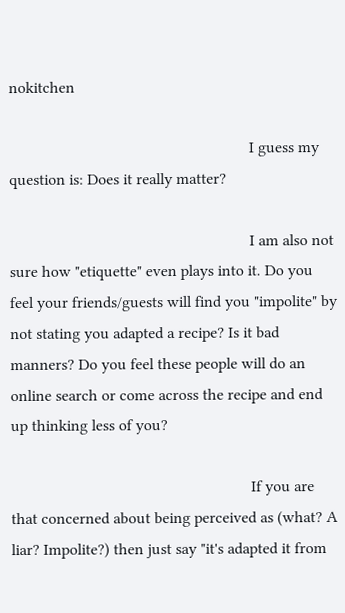nokitchen

                                                            I guess my question is: Does it really matter?

                                                            I am also not sure how "etiquette" even plays into it. Do you feel your friends/guests will find you "impolite" by not stating you adapted a recipe? Is it bad manners? Do you feel these people will do an online search or come across the recipe and end up thinking less of you?

                                                            If you are that concerned about being perceived as (what? A liar? Impolite?) then just say "it's adapted it from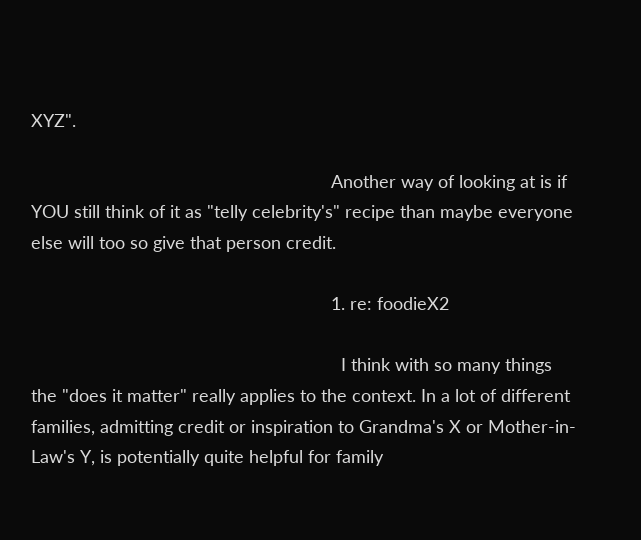XYZ".

                                                            Another way of looking at is if YOU still think of it as "telly celebrity's" recipe than maybe everyone else will too so give that person credit.

                                                            1. re: foodieX2

                                                              I think with so many things the "does it matter" really applies to the context. In a lot of different families, admitting credit or inspiration to Grandma's X or Mother-in-Law's Y, is potentially quite helpful for family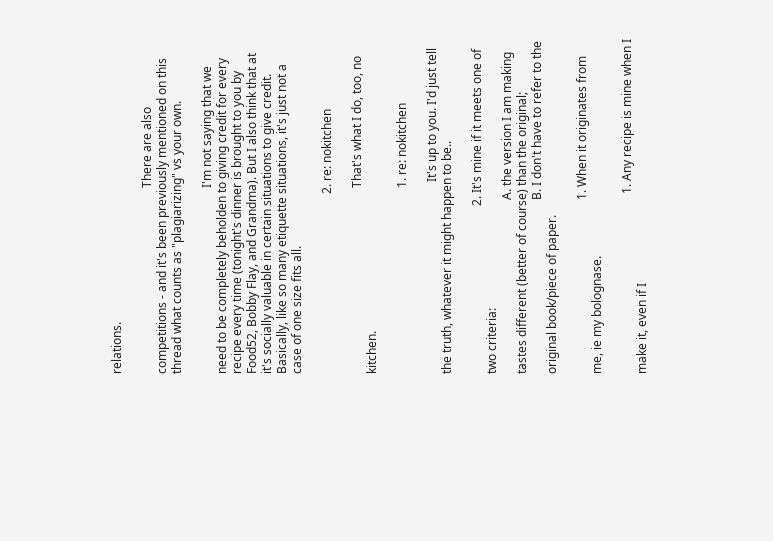relations.

                                                              There are also competitions - and it's been previously mentioned on this thread what counts as "plagiarizing" vs your own.

                                                              I'm not saying that we need to be completely beholden to giving credit for every recipe every time (tonight's dinner is brought to you by Food52, Bobby Flay, and Grandma). But I also think that at it's socially valuable in certain situations to give credit. Basically, like so many etiquette situations, it's just not a case of one size fits all.

                                                            2. re: nokitchen

                                                              That's what I do, too, no kitchen.

                                                              1. re: nokitchen

                                                                It's up to you. I'd just tell the truth, whatever it might happen to be..

                                                        2. It's mine if it meets one of two criteria:
                                                          A. the version I am making tastes different (better of course) than the original;
                                                          B. I don't have to refer to the original book/piece of paper.

                                                          1. When it originates from me, ie my bolognase.

                                                            1. Any recipe is mine when I make it, even if I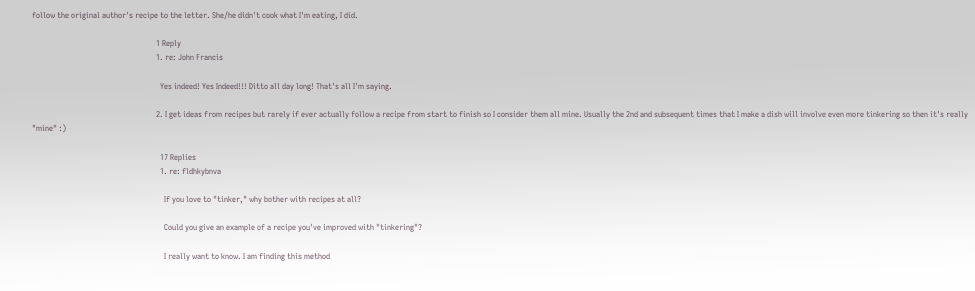follow the original author's recipe to the letter. She/he didn't cook what I'm eating, I did.

                                                              1 Reply
                                                              1. re: John Francis

                                                                Yes indeed! Yes Indeed!!! Ditto all day long! That's all I'm saying.

                                                              2. I get ideas from recipes but rarely if ever actually follow a recipe from start to finish so I consider them all mine. Usually the 2nd and subsequent times that I make a dish will involve even more tinkering so then it's really "mine" :)

                                                                17 Replies
                                                                1. re: fldhkybnva

                                                                  If you love to "tinker," why bother with recipes at all?

                                                                  Could you give an example of a recipe you've improved with "tinkering"?

                                                                  I really want to know. I am finding this method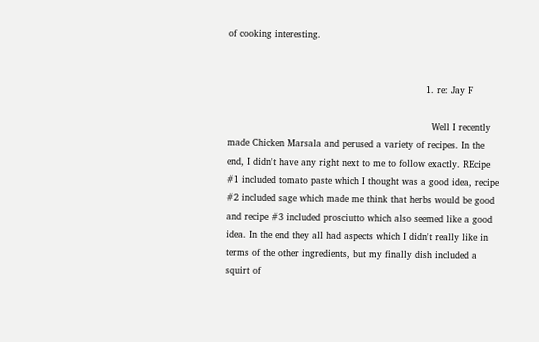of cooking interesting.


                                                                  1. re: Jay F

                                                                    Well I recently made Chicken Marsala and perused a variety of recipes. In the end, I didn't have any right next to me to follow exactly. REcipe #1 included tomato paste which I thought was a good idea, recipe #2 included sage which made me think that herbs would be good and recipe #3 included prosciutto which also seemed like a good idea. In the end they all had aspects which I didn't really like in terms of the other ingredients, but my finally dish included a squirt of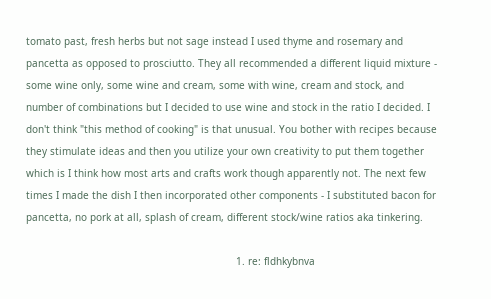tomato past, fresh herbs but not sage instead I used thyme and rosemary and pancetta as opposed to prosciutto. They all recommended a different liquid mixture - some wine only, some wine and cream, some with wine, cream and stock, and number of combinations but I decided to use wine and stock in the ratio I decided. I don't think "this method of cooking" is that unusual. You bother with recipes because they stimulate ideas and then you utilize your own creativity to put them together which is I think how most arts and crafts work though apparently not. The next few times I made the dish I then incorporated other components - I substituted bacon for pancetta, no pork at all, splash of cream, different stock/wine ratios aka tinkering.

                                                                      1. re: fldhkybnva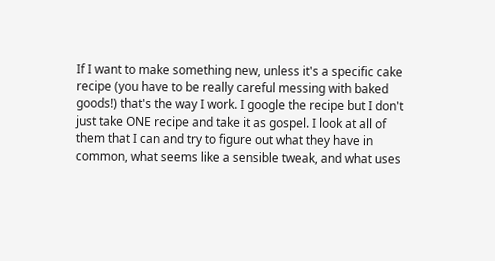If I want to make something new, unless it's a specific cake recipe (you have to be really careful messing with baked goods!) that's the way I work. I google the recipe but I don't just take ONE recipe and take it as gospel. I look at all of them that I can and try to figure out what they have in common, what seems like a sensible tweak, and what uses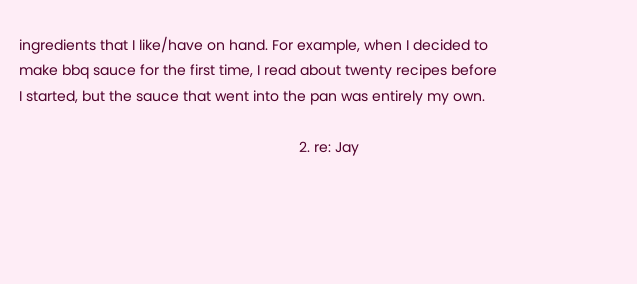ingredients that I like/have on hand. For example, when I decided to make bbq sauce for the first time, I read about twenty recipes before I started, but the sauce that went into the pan was entirely my own.

                                                                      2. re: Jay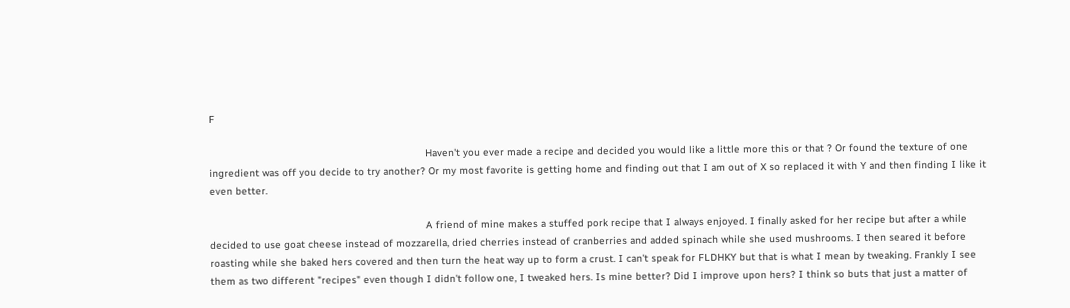F

                                                                        Haven't you ever made a recipe and decided you would like a little more this or that ? Or found the texture of one ingredient was off you decide to try another? Or my most favorite is getting home and finding out that I am out of X so replaced it with Y and then finding I like it even better.

                                                                        A friend of mine makes a stuffed pork recipe that I always enjoyed. I finally asked for her recipe but after a while decided to use goat cheese instead of mozzarella, dried cherries instead of cranberries and added spinach while she used mushrooms. I then seared it before roasting while she baked hers covered and then turn the heat way up to form a crust. I can't speak for FLDHKY but that is what I mean by tweaking. Frankly I see them as two different "recipes" even though I didn't follow one, I tweaked hers. Is mine better? Did I improve upon hers? I think so buts that just a matter of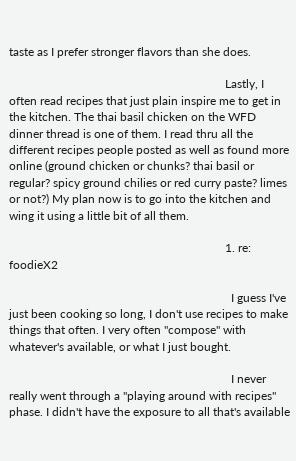taste as I prefer stronger flavors than she does.

                                                                        Lastly, I often read recipes that just plain inspire me to get in the kitchen. The thai basil chicken on the WFD dinner thread is one of them. I read thru all the different recipes people posted as well as found more online (ground chicken or chunks? thai basil or regular? spicy ground chilies or red curry paste? limes or not?) My plan now is to go into the kitchen and wing it using a little bit of all them.

                                                                        1. re: foodieX2

                                                                          I guess I've just been cooking so long, I don't use recipes to make things that often. I very often "compose" with whatever's available, or what I just bought.

                                                                          I never really went through a "playing around with recipes" phase. I didn't have the exposure to all that's available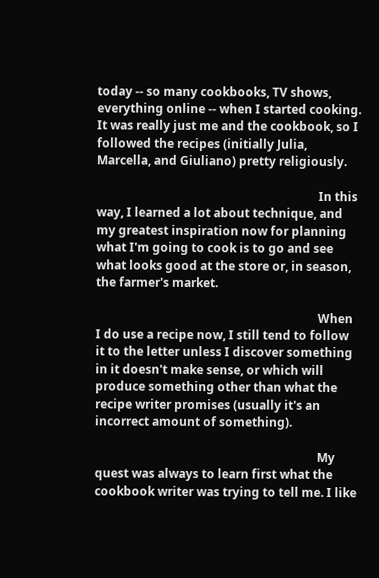today -- so many cookbooks, TV shows, everything online -- when I started cooking. It was really just me and the cookbook, so I followed the recipes (initially Julia, Marcella, and Giuliano) pretty religiously.

                                                                          In this way, I learned a lot about technique, and my greatest inspiration now for planning what I'm going to cook is to go and see what looks good at the store or, in season, the farmer's market.

                                                                          When I do use a recipe now, I still tend to follow it to the letter unless I discover something in it doesn't make sense, or which will produce something other than what the recipe writer promises (usually it's an incorrect amount of something).

                                                                          My quest was always to learn first what the cookbook writer was trying to tell me. I like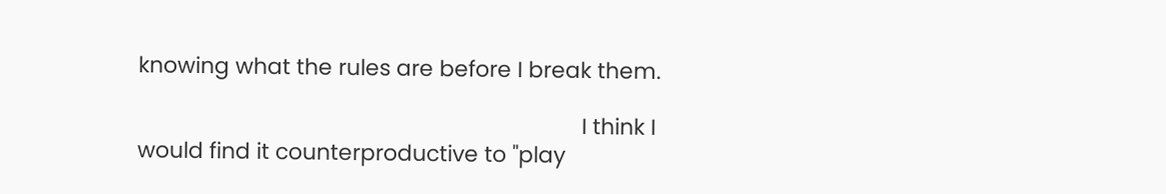knowing what the rules are before I break them.

                                                                          I think I would find it counterproductive to "play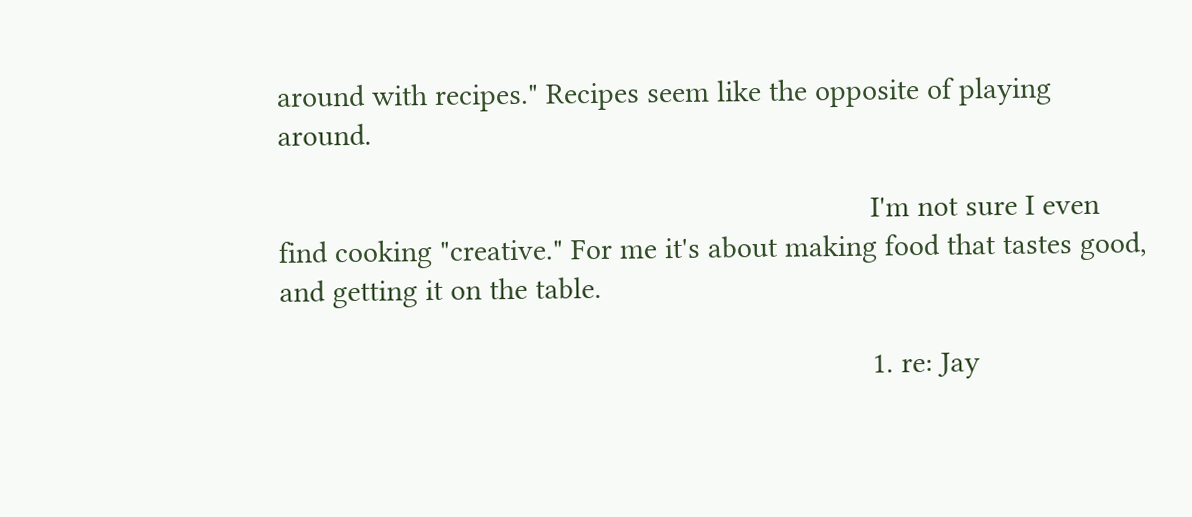around with recipes." Recipes seem like the opposite of playing around.

                                                                          I'm not sure I even find cooking "creative." For me it's about making food that tastes good, and getting it on the table.

                                                                          1. re: Jay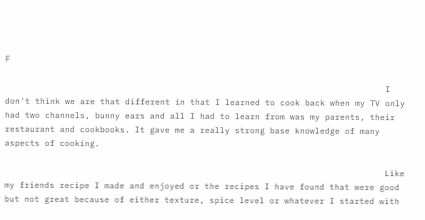F

                                                                            I don't think we are that different in that I learned to cook back when my TV only had two channels, bunny ears and all I had to learn from was my parents, their restaurant and cookbooks. It gave me a really strong base knowledge of many aspects of cooking.

                                                                            Like my friends recipe I made and enjoyed or the recipes I have found that were good but not great because of either texture, spice level or whatever I started with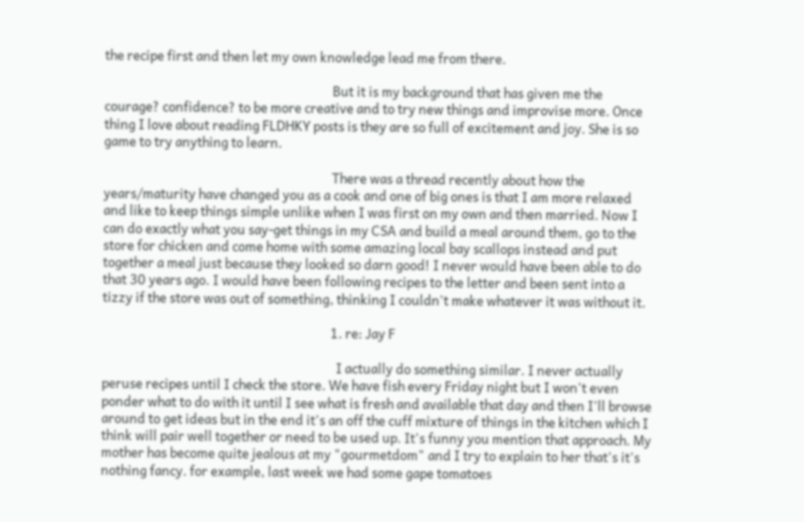the recipe first and then let my own knowledge lead me from there.

                                                                            But it is my background that has given me the courage? confidence? to be more creative and to try new things and improvise more. Once thing I love about reading FLDHKY posts is they are so full of excitement and joy. She is so game to try anything to learn.

                                                                            There was a thread recently about how the years/maturity have changed you as a cook and one of big ones is that I am more relaxed and like to keep things simple unlike when I was first on my own and then married. Now I can do exactly what you say-get things in my CSA and build a meal around them, go to the store for chicken and come home with some amazing local bay scallops instead and put together a meal just because they looked so darn good! I never would have been able to do that 30 years ago. I would have been following recipes to the letter and been sent into a tizzy if the store was out of something, thinking I couldn't make whatever it was without it.

                                                                            1. re: Jay F

                                                                              I actually do something similar. I never actually peruse recipes until I check the store. We have fish every Friday night but I won't even ponder what to do with it until I see what is fresh and available that day and then I'll browse around to get ideas but in the end it's an off the cuff mixture of things in the kitchen which I think will pair well together or need to be used up. It's funny you mention that approach. My mother has become quite jealous at my "gourmetdom" and I try to explain to her that's it's nothing fancy. for example, last week we had some gape tomatoes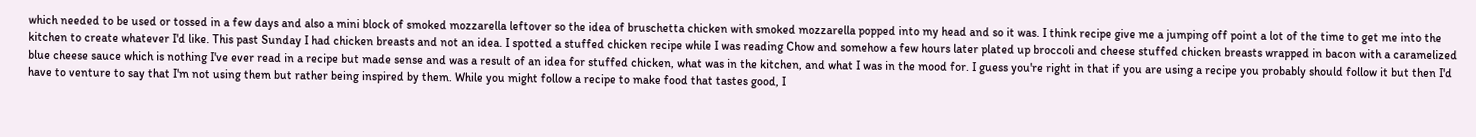which needed to be used or tossed in a few days and also a mini block of smoked mozzarella leftover so the idea of bruschetta chicken with smoked mozzarella popped into my head and so it was. I think recipe give me a jumping off point a lot of the time to get me into the kitchen to create whatever I'd like. This past Sunday I had chicken breasts and not an idea. I spotted a stuffed chicken recipe while I was reading Chow and somehow a few hours later plated up broccoli and cheese stuffed chicken breasts wrapped in bacon with a caramelized blue cheese sauce which is nothing I've ever read in a recipe but made sense and was a result of an idea for stuffed chicken, what was in the kitchen, and what I was in the mood for. I guess you're right in that if you are using a recipe you probably should follow it but then I'd have to venture to say that I'm not using them but rather being inspired by them. While you might follow a recipe to make food that tastes good, I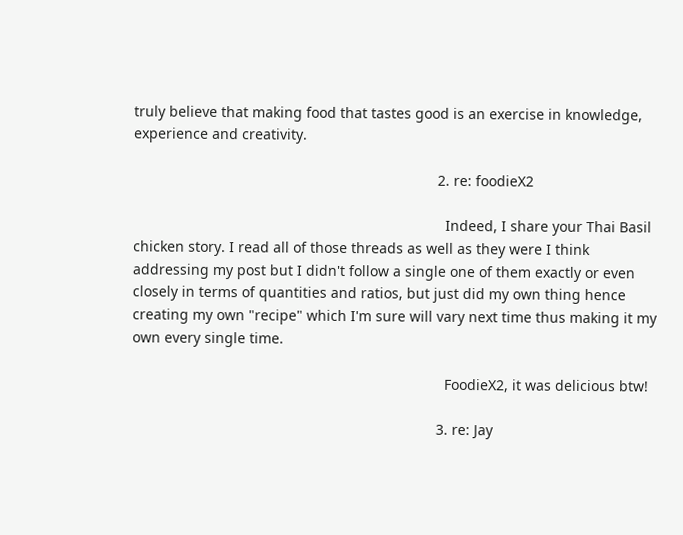truly believe that making food that tastes good is an exercise in knowledge, experience and creativity.

                                                                            2. re: foodieX2

                                                                              Indeed, I share your Thai Basil chicken story. I read all of those threads as well as they were I think addressing my post but I didn't follow a single one of them exactly or even closely in terms of quantities and ratios, but just did my own thing hence creating my own "recipe" which I'm sure will vary next time thus making it my own every single time.

                                                                              FoodieX2, it was delicious btw!

                                                                            3. re: Jay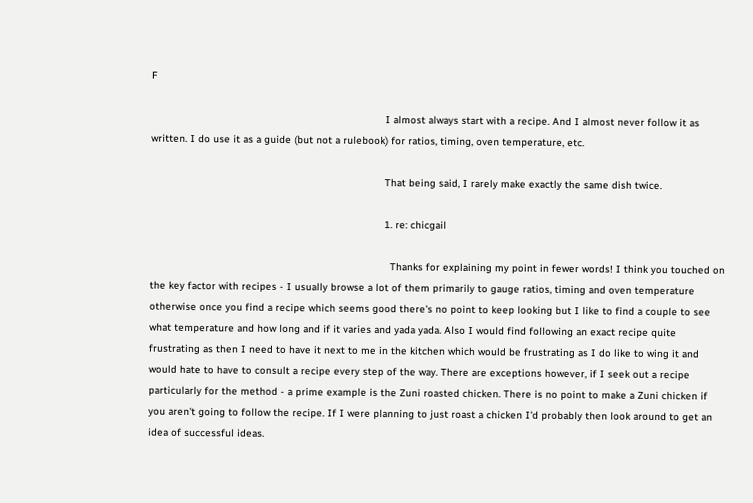F

                                                                              I almost always start with a recipe. And I almost never follow it as written. I do use it as a guide (but not a rulebook) for ratios, timing, oven temperature, etc.

                                                                              That being said, I rarely make exactly the same dish twice.

                                                                              1. re: chicgail

                                                                                Thanks for explaining my point in fewer words! I think you touched on the key factor with recipes - I usually browse a lot of them primarily to gauge ratios, timing and oven temperature otherwise once you find a recipe which seems good there's no point to keep looking but I like to find a couple to see what temperature and how long and if it varies and yada yada. Also I would find following an exact recipe quite frustrating as then I need to have it next to me in the kitchen which would be frustrating as I do like to wing it and would hate to have to consult a recipe every step of the way. There are exceptions however, if I seek out a recipe particularly for the method - a prime example is the Zuni roasted chicken. There is no point to make a Zuni chicken if you aren't going to follow the recipe. If I were planning to just roast a chicken I'd probably then look around to get an idea of successful ideas.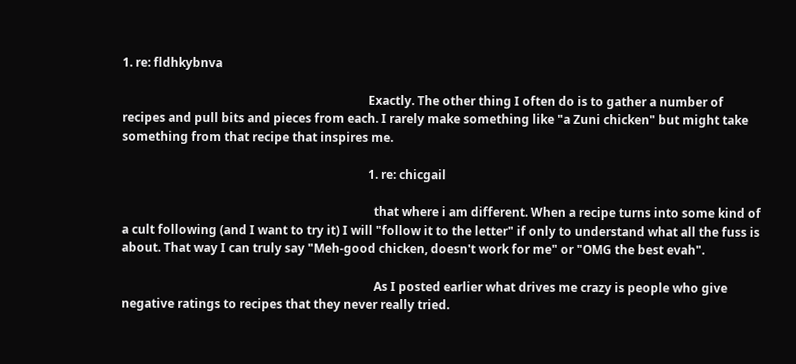1. re: fldhkybnva

                                                                                  Exactly. The other thing I often do is to gather a number of recipes and pull bits and pieces from each. I rarely make something like "a Zuni chicken" but might take something from that recipe that inspires me.

                                                                                  1. re: chicgail

                                                                                    that where i am different. When a recipe turns into some kind of a cult following (and I want to try it) I will "follow it to the letter" if only to understand what all the fuss is about. That way I can truly say "Meh-good chicken, doesn't work for me" or "OMG the best evah".

                                                                                    As I posted earlier what drives me crazy is people who give negative ratings to recipes that they never really tried.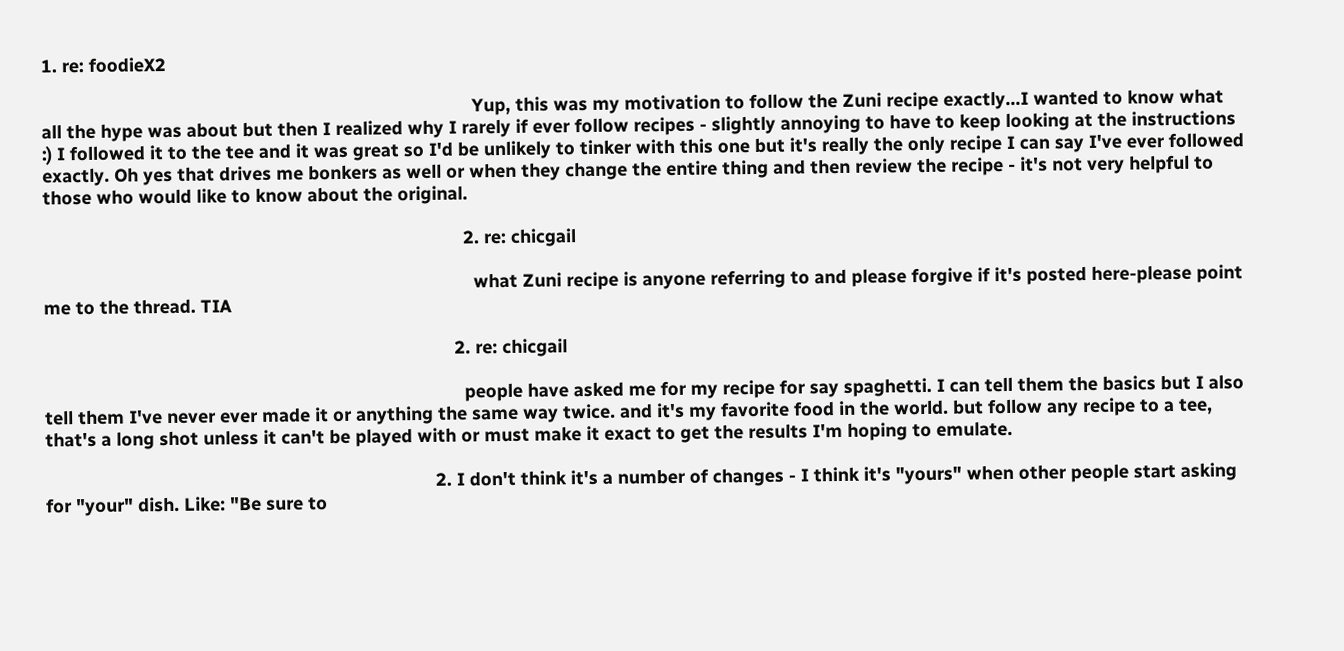1. re: foodieX2

                                                                                      Yup, this was my motivation to follow the Zuni recipe exactly...I wanted to know what all the hype was about but then I realized why I rarely if ever follow recipes - slightly annoying to have to keep looking at the instructions :) I followed it to the tee and it was great so I'd be unlikely to tinker with this one but it's really the only recipe I can say I've ever followed exactly. Oh yes that drives me bonkers as well or when they change the entire thing and then review the recipe - it's not very helpful to those who would like to know about the original.

                                                                                    2. re: chicgail

                                                                                      what Zuni recipe is anyone referring to and please forgive if it's posted here-please point me to the thread. TIA

                                                                                  2. re: chicgail

                                                                                    people have asked me for my recipe for say spaghetti. I can tell them the basics but I also tell them I've never ever made it or anything the same way twice. and it's my favorite food in the world. but follow any recipe to a tee, that's a long shot unless it can't be played with or must make it exact to get the results I'm hoping to emulate.

                                                                              2. I don't think it's a number of changes - I think it's "yours" when other people start asking for "your" dish. Like: "Be sure to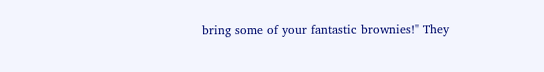bring some of your fantastic brownies!" They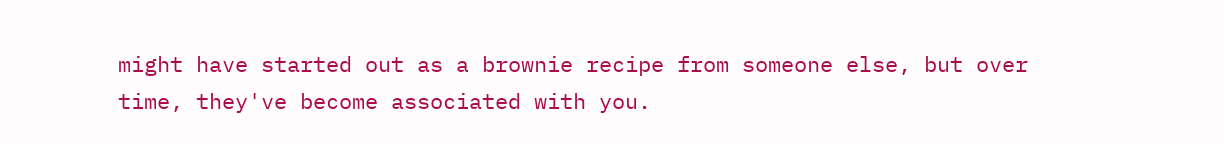might have started out as a brownie recipe from someone else, but over time, they've become associated with you.